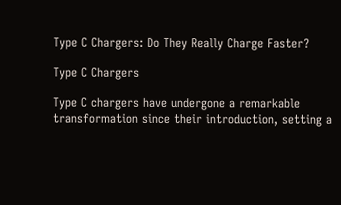Type C Chargers: Do They Really Charge Faster?

Type C Chargers

Type C chargers have undergone a remarkable transformation since their introduction, setting a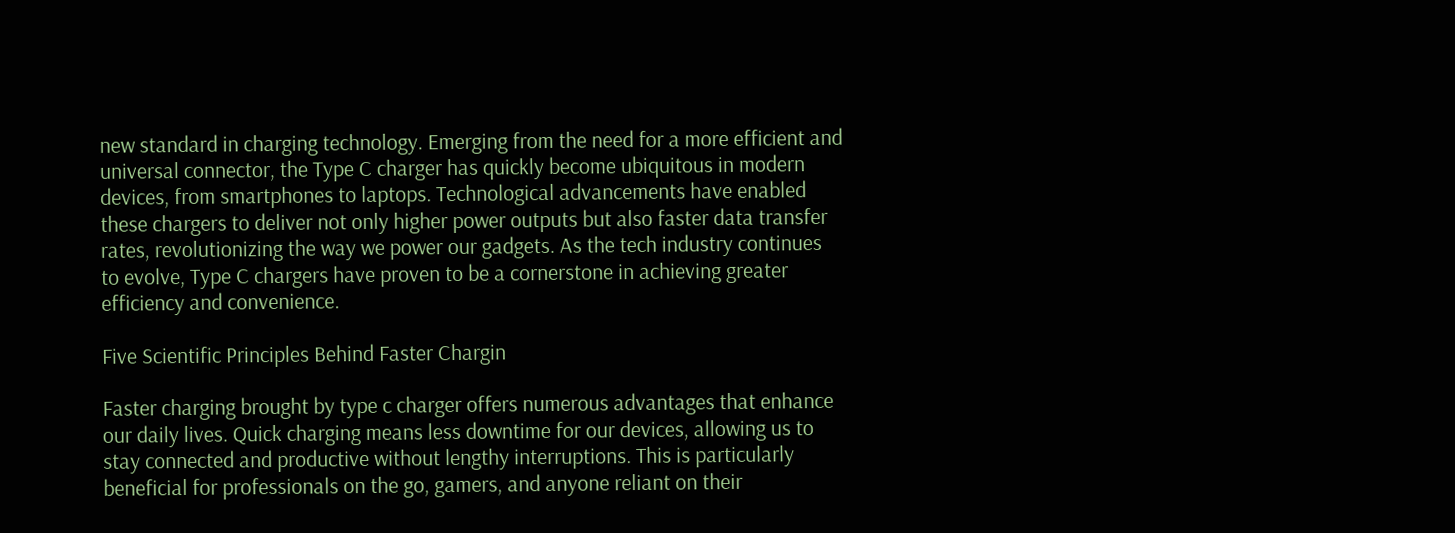new standard in charging technology. Emerging from the need for a more efficient and universal connector, the Type C charger has quickly become ubiquitous in modern devices, from smartphones to laptops. Technological advancements have enabled these chargers to deliver not only higher power outputs but also faster data transfer rates, revolutionizing the way we power our gadgets. As the tech industry continues to evolve, Type C chargers have proven to be a cornerstone in achieving greater efficiency and convenience.

Five Scientific Principles Behind Faster Chargin

Faster charging brought by type c charger offers numerous advantages that enhance our daily lives. Quick charging means less downtime for our devices, allowing us to stay connected and productive without lengthy interruptions. This is particularly beneficial for professionals on the go, gamers, and anyone reliant on their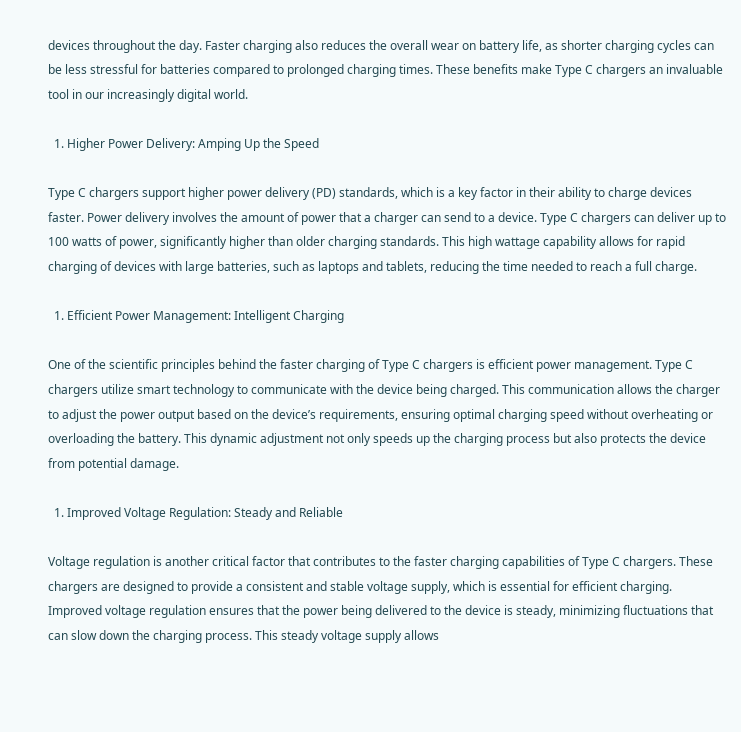devices throughout the day. Faster charging also reduces the overall wear on battery life, as shorter charging cycles can be less stressful for batteries compared to prolonged charging times. These benefits make Type C chargers an invaluable tool in our increasingly digital world.

  1. Higher Power Delivery: Amping Up the Speed

Type C chargers support higher power delivery (PD) standards, which is a key factor in their ability to charge devices faster. Power delivery involves the amount of power that a charger can send to a device. Type C chargers can deliver up to 100 watts of power, significantly higher than older charging standards. This high wattage capability allows for rapid charging of devices with large batteries, such as laptops and tablets, reducing the time needed to reach a full charge.

  1. Efficient Power Management: Intelligent Charging

One of the scientific principles behind the faster charging of Type C chargers is efficient power management. Type C chargers utilize smart technology to communicate with the device being charged. This communication allows the charger to adjust the power output based on the device’s requirements, ensuring optimal charging speed without overheating or overloading the battery. This dynamic adjustment not only speeds up the charging process but also protects the device from potential damage.

  1. Improved Voltage Regulation: Steady and Reliable

Voltage regulation is another critical factor that contributes to the faster charging capabilities of Type C chargers. These chargers are designed to provide a consistent and stable voltage supply, which is essential for efficient charging. Improved voltage regulation ensures that the power being delivered to the device is steady, minimizing fluctuations that can slow down the charging process. This steady voltage supply allows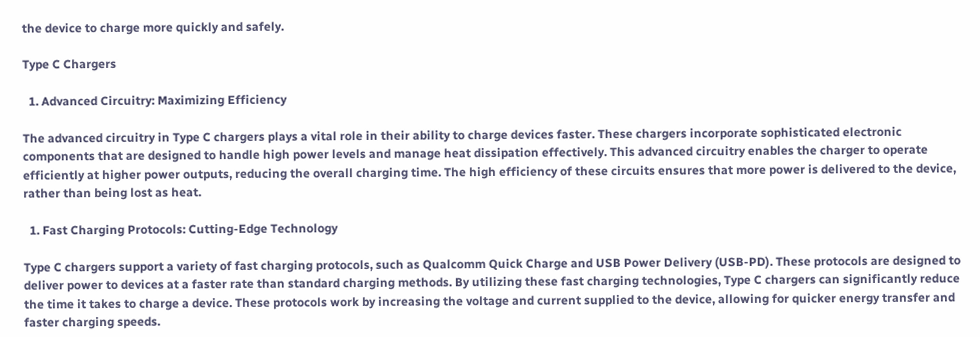the device to charge more quickly and safely.

Type C Chargers

  1. Advanced Circuitry: Maximizing Efficiency

The advanced circuitry in Type C chargers plays a vital role in their ability to charge devices faster. These chargers incorporate sophisticated electronic components that are designed to handle high power levels and manage heat dissipation effectively. This advanced circuitry enables the charger to operate efficiently at higher power outputs, reducing the overall charging time. The high efficiency of these circuits ensures that more power is delivered to the device, rather than being lost as heat.

  1. Fast Charging Protocols: Cutting-Edge Technology

Type C chargers support a variety of fast charging protocols, such as Qualcomm Quick Charge and USB Power Delivery (USB-PD). These protocols are designed to deliver power to devices at a faster rate than standard charging methods. By utilizing these fast charging technologies, Type C chargers can significantly reduce the time it takes to charge a device. These protocols work by increasing the voltage and current supplied to the device, allowing for quicker energy transfer and faster charging speeds.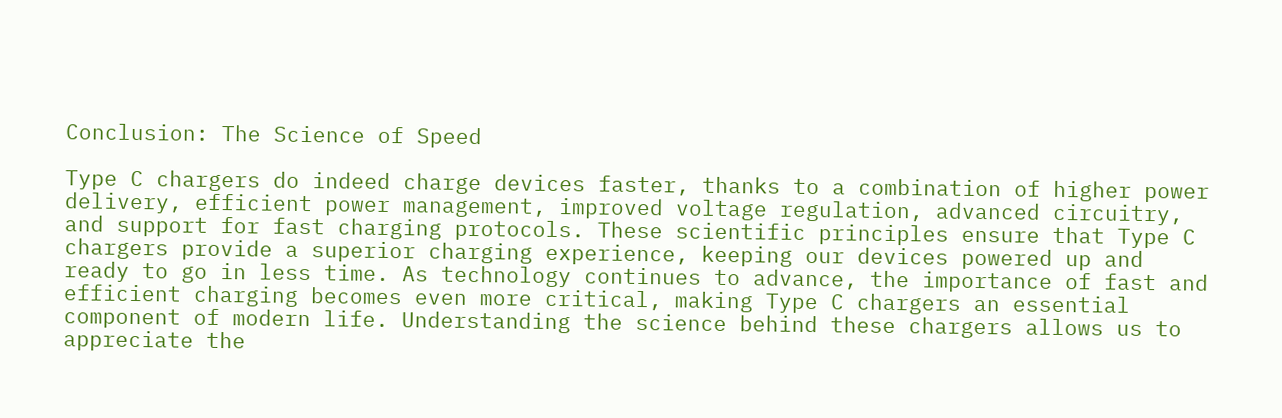Conclusion: The Science of Speed

Type C chargers do indeed charge devices faster, thanks to a combination of higher power delivery, efficient power management, improved voltage regulation, advanced circuitry, and support for fast charging protocols. These scientific principles ensure that Type C chargers provide a superior charging experience, keeping our devices powered up and ready to go in less time. As technology continues to advance, the importance of fast and efficient charging becomes even more critical, making Type C chargers an essential component of modern life. Understanding the science behind these chargers allows us to appreciate the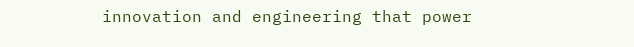innovation and engineering that power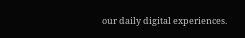our daily digital experiences.